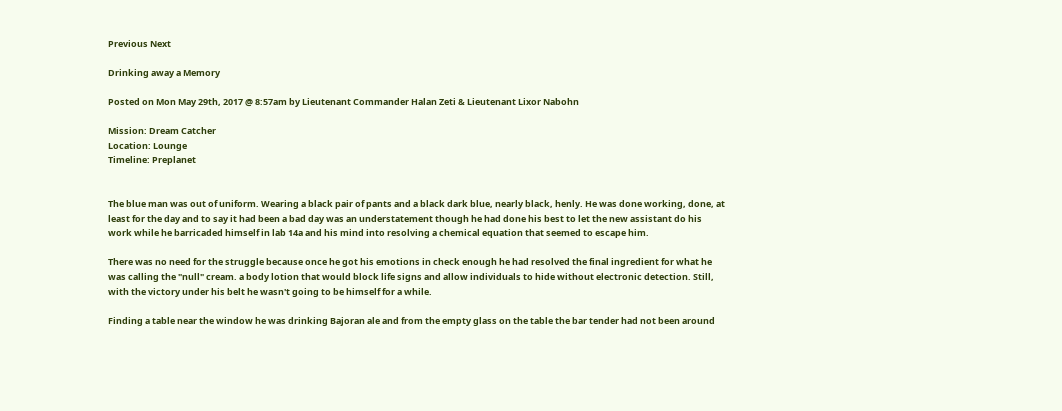Previous Next

Drinking away a Memory

Posted on Mon May 29th, 2017 @ 8:57am by Lieutenant Commander Halan Zeti & Lieutenant Lixor Nabohn

Mission: Dream Catcher
Location: Lounge
Timeline: Preplanet


The blue man was out of uniform. Wearing a black pair of pants and a black dark blue, nearly black, henly. He was done working, done, at least for the day and to say it had been a bad day was an understatement though he had done his best to let the new assistant do his work while he barricaded himself in lab 14a and his mind into resolving a chemical equation that seemed to escape him.

There was no need for the struggle because once he got his emotions in check enough he had resolved the final ingredient for what he was calling the "null" cream. a body lotion that would block life signs and allow individuals to hide without electronic detection. Still, with the victory under his belt he wasn't going to be himself for a while.

Finding a table near the window he was drinking Bajoran ale and from the empty glass on the table the bar tender had not been around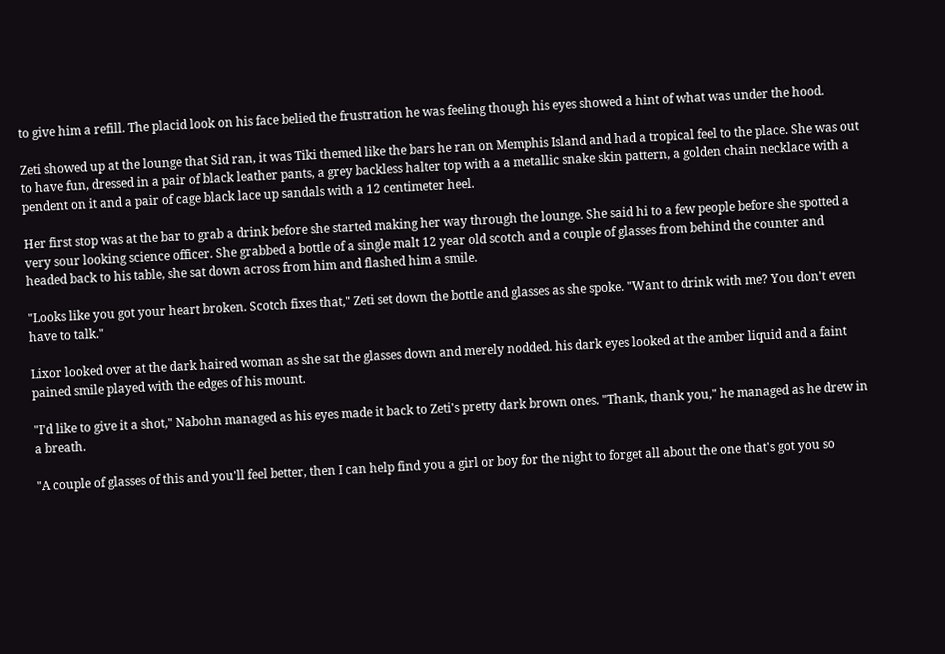to give him a refill. The placid look on his face belied the frustration he was feeling though his eyes showed a hint of what was under the hood.

Zeti showed up at the lounge that Sid ran, it was Tiki themed like the bars he ran on Memphis Island and had a tropical feel to the place. She was out to have fun, dressed in a pair of black leather pants, a grey backless halter top with a a metallic snake skin pattern, a golden chain necklace with a pendent on it and a pair of cage black lace up sandals with a 12 centimeter heel.

Her first stop was at the bar to grab a drink before she started making her way through the lounge. She said hi to a few people before she spotted a very sour looking science officer. She grabbed a bottle of a single malt 12 year old scotch and a couple of glasses from behind the counter and headed back to his table, she sat down across from him and flashed him a smile.

"Looks like you got your heart broken. Scotch fixes that," Zeti set down the bottle and glasses as she spoke. "Want to drink with me? You don't even have to talk."

Lixor looked over at the dark haired woman as she sat the glasses down and merely nodded. his dark eyes looked at the amber liquid and a faint pained smile played with the edges of his mount.

"I'd like to give it a shot," Nabohn managed as his eyes made it back to Zeti's pretty dark brown ones. "Thank, thank you," he managed as he drew in a breath.

"A couple of glasses of this and you'll feel better, then I can help find you a girl or boy for the night to forget all about the one that's got you so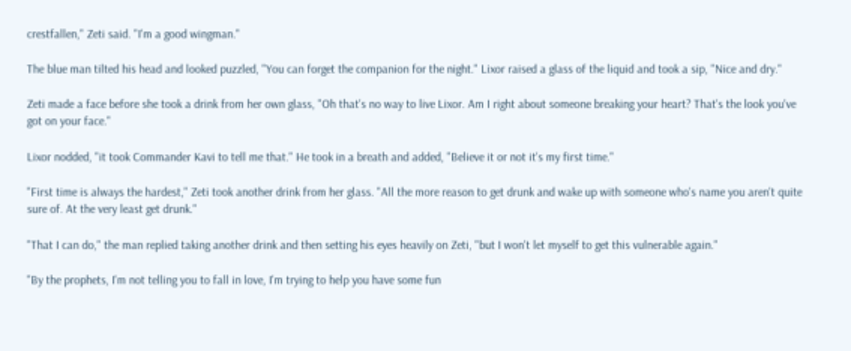crestfallen," Zeti said. "I'm a good wingman."

The blue man tilted his head and looked puzzled, "You can forget the companion for the night." Lixor raised a glass of the liquid and took a sip, "Nice and dry."

Zeti made a face before she took a drink from her own glass, "Oh that's no way to live Lixor. Am I right about someone breaking your heart? That's the look you've got on your face."

Lixor nodded, "it took Commander Kavi to tell me that." He took in a breath and added, "Believe it or not it's my first time."

"First time is always the hardest," Zeti took another drink from her glass. "All the more reason to get drunk and wake up with someone who's name you aren't quite sure of. At the very least get drunk."

"That I can do," the man replied taking another drink and then setting his eyes heavily on Zeti, "but I won't let myself to get this vulnerable again."

"By the prophets, I'm not telling you to fall in love, I'm trying to help you have some fun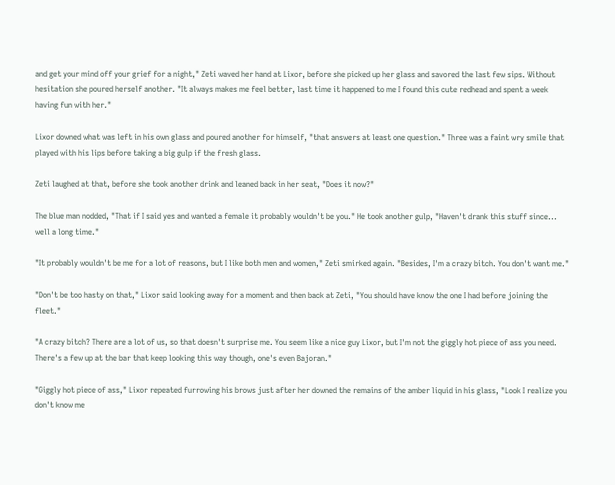and get your mind off your grief for a night," Zeti waved her hand at Lixor, before she picked up her glass and savored the last few sips. Without hesitation she poured herself another. "It always makes me feel better, last time it happened to me I found this cute redhead and spent a week having fun with her."

Lixor downed what was left in his own glass and poured another for himself, "that answers at least one question." Three was a faint wry smile that played with his lips before taking a big gulp if the fresh glass.

Zeti laughed at that, before she took another drink and leaned back in her seat, "Does it now?"

The blue man nodded, "That if I said yes and wanted a female it probably wouldn't be you." He took another gulp, "Haven't drank this stuff since... well a long time."

"It probably wouldn't be me for a lot of reasons, but I like both men and women," Zeti smirked again. "Besides, I'm a crazy bitch. You don't want me."

"Don't be too hasty on that," Lixor said looking away for a moment and then back at Zeti, "You should have know the one I had before joining the fleet."

"A crazy bitch? There are a lot of us, so that doesn't surprise me. You seem like a nice guy Lixor, but I'm not the giggly hot piece of ass you need. There's a few up at the bar that keep looking this way though, one's even Bajoran."

"Giggly hot piece of ass," Lixor repeated furrowing his brows just after her downed the remains of the amber liquid in his glass, "Look I realize you don't know me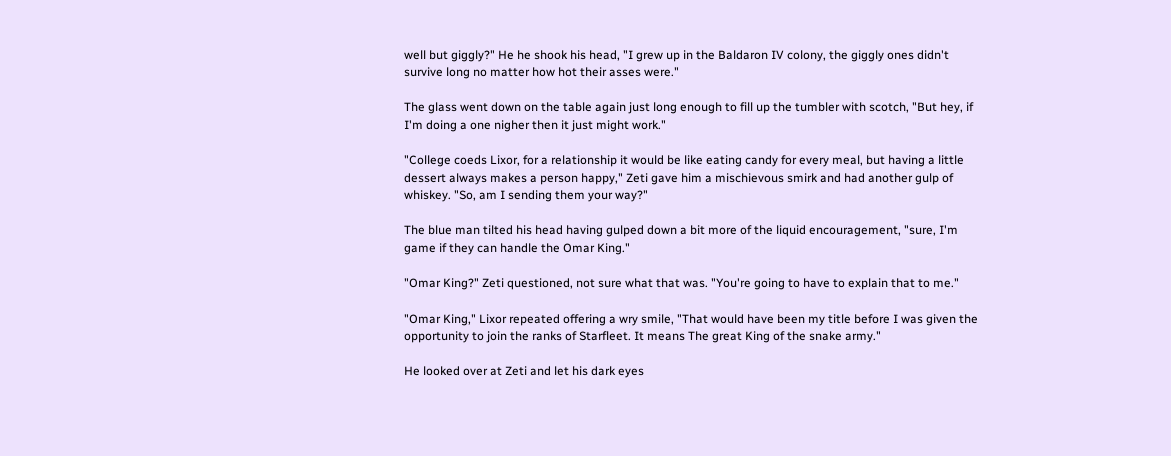well but giggly?" He he shook his head, "I grew up in the Baldaron IV colony, the giggly ones didn't survive long no matter how hot their asses were."

The glass went down on the table again just long enough to fill up the tumbler with scotch, "But hey, if I'm doing a one nigher then it just might work."

"College coeds Lixor, for a relationship it would be like eating candy for every meal, but having a little dessert always makes a person happy," Zeti gave him a mischievous smirk and had another gulp of whiskey. "So, am I sending them your way?"

The blue man tilted his head having gulped down a bit more of the liquid encouragement, "sure, I'm game if they can handle the Omar King."

"Omar King?" Zeti questioned, not sure what that was. "You're going to have to explain that to me."

"Omar King," Lixor repeated offering a wry smile, "That would have been my title before I was given the opportunity to join the ranks of Starfleet. It means The great King of the snake army."

He looked over at Zeti and let his dark eyes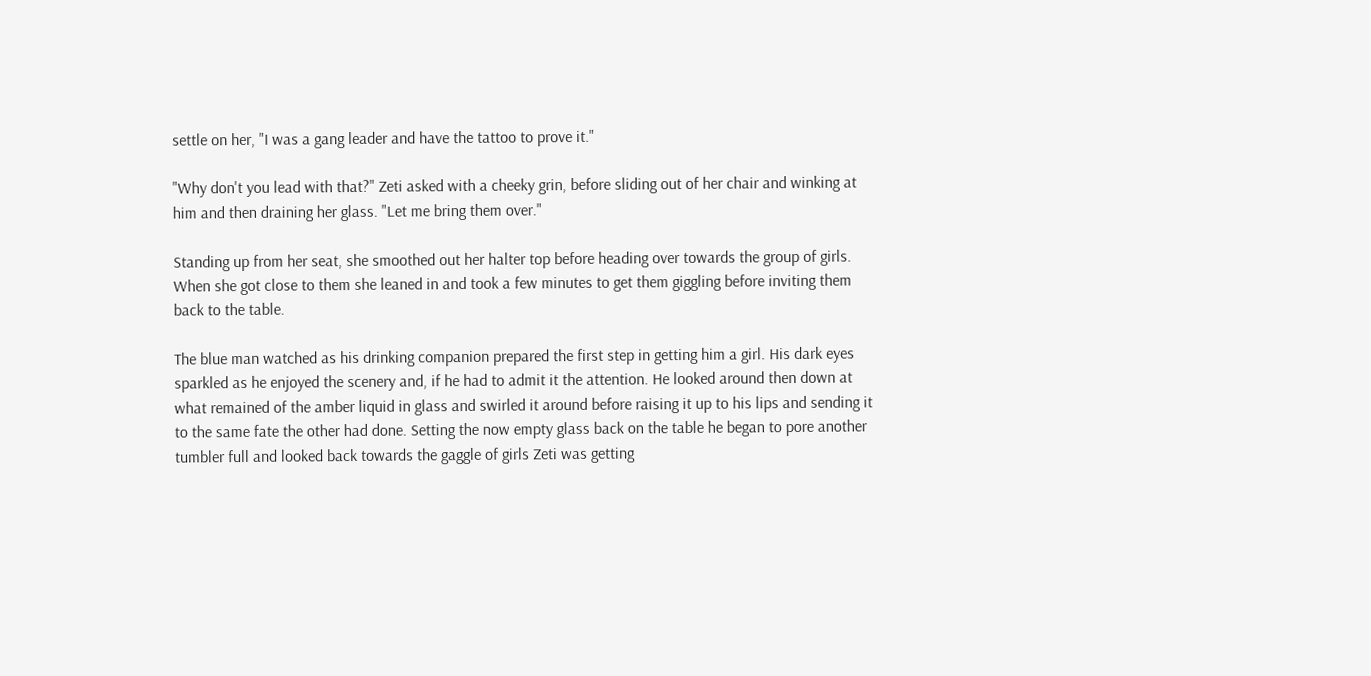settle on her, "I was a gang leader and have the tattoo to prove it."

"Why don't you lead with that?" Zeti asked with a cheeky grin, before sliding out of her chair and winking at him and then draining her glass. "Let me bring them over."

Standing up from her seat, she smoothed out her halter top before heading over towards the group of girls. When she got close to them she leaned in and took a few minutes to get them giggling before inviting them back to the table.

The blue man watched as his drinking companion prepared the first step in getting him a girl. His dark eyes sparkled as he enjoyed the scenery and, if he had to admit it the attention. He looked around then down at what remained of the amber liquid in glass and swirled it around before raising it up to his lips and sending it to the same fate the other had done. Setting the now empty glass back on the table he began to pore another tumbler full and looked back towards the gaggle of girls Zeti was getting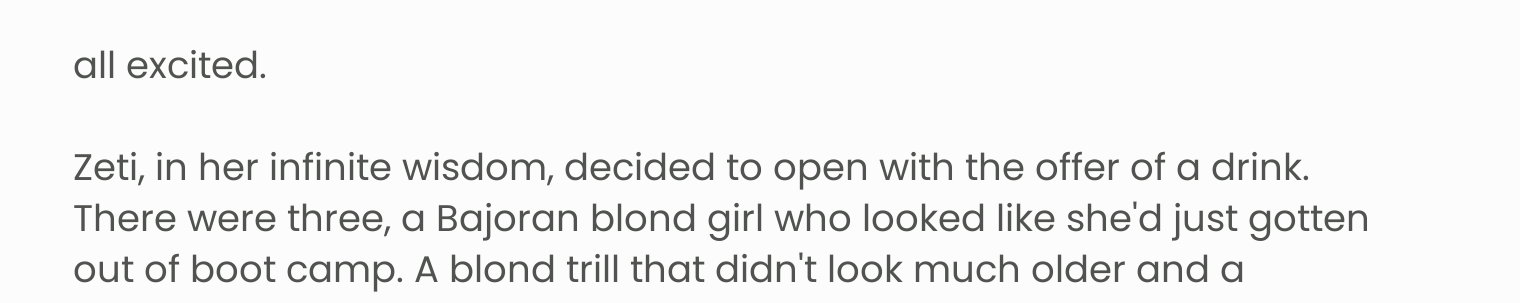all excited.

Zeti, in her infinite wisdom, decided to open with the offer of a drink. There were three, a Bajoran blond girl who looked like she'd just gotten out of boot camp. A blond trill that didn't look much older and a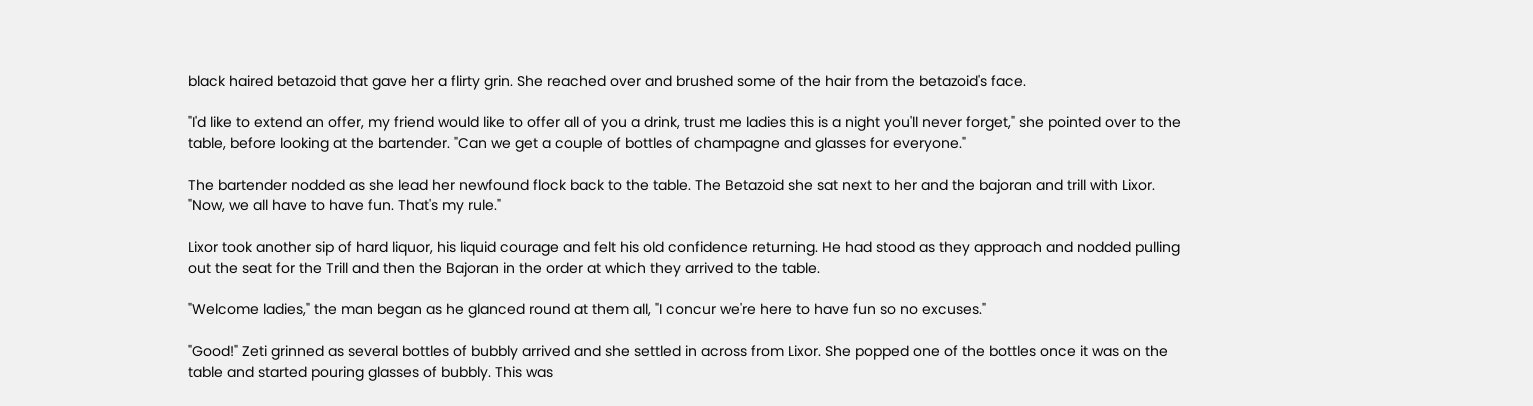black haired betazoid that gave her a flirty grin. She reached over and brushed some of the hair from the betazoid's face.

"I'd like to extend an offer, my friend would like to offer all of you a drink, trust me ladies this is a night you'll never forget," she pointed over to the table, before looking at the bartender. "Can we get a couple of bottles of champagne and glasses for everyone."

The bartender nodded as she lead her newfound flock back to the table. The Betazoid she sat next to her and the bajoran and trill with Lixor. "Now, we all have to have fun. That's my rule."

Lixor took another sip of hard liquor, his liquid courage and felt his old confidence returning. He had stood as they approach and nodded pulling out the seat for the Trill and then the Bajoran in the order at which they arrived to the table.

"Welcome ladies," the man began as he glanced round at them all, "I concur we're here to have fun so no excuses."

"Good!" Zeti grinned as several bottles of bubbly arrived and she settled in across from Lixor. She popped one of the bottles once it was on the table and started pouring glasses of bubbly. This was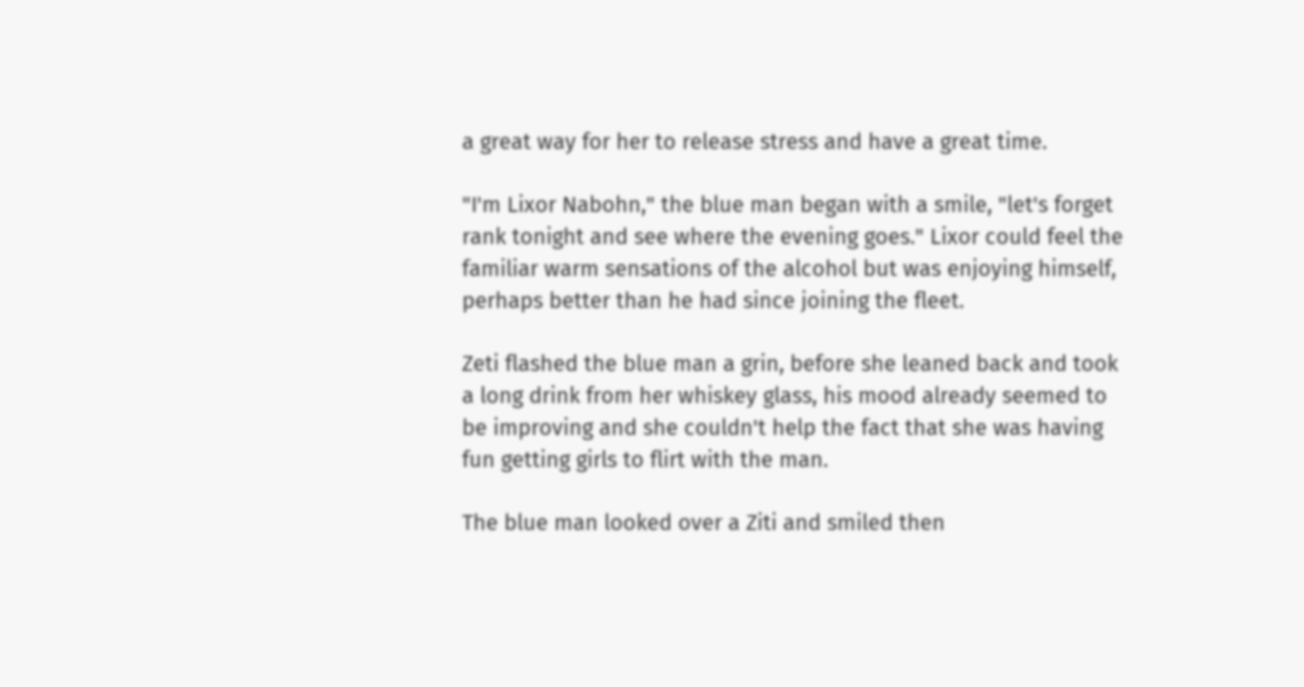a great way for her to release stress and have a great time.

"I'm Lixor Nabohn," the blue man began with a smile, "let's forget rank tonight and see where the evening goes." Lixor could feel the familiar warm sensations of the alcohol but was enjoying himself, perhaps better than he had since joining the fleet.

Zeti flashed the blue man a grin, before she leaned back and took a long drink from her whiskey glass, his mood already seemed to be improving and she couldn't help the fact that she was having fun getting girls to flirt with the man.

The blue man looked over a Ziti and smiled then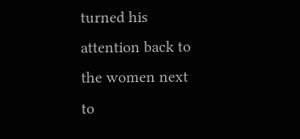turned his attention back to the women next to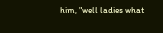him, "well ladies what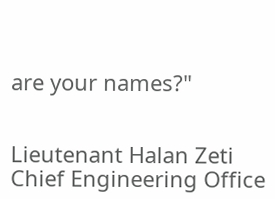are your names?"


Lieutenant Halan Zeti
Chief Engineering Office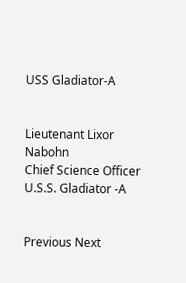USS Gladiator-A


Lieutenant Lixor Nabohn
Chief Science Officer
U.S.S. Gladiator -A


Previous Next